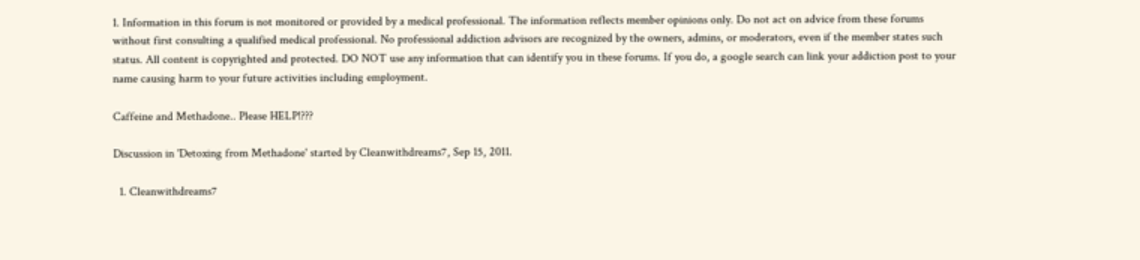1. Information in this forum is not monitored or provided by a medical professional. The information reflects member opinions only. Do not act on advice from these forums without first consulting a qualified medical professional. No professional addiction advisors are recognized by the owners, admins, or moderators, even if the member states such status. All content is copyrighted and protected. DO NOT use any information that can identify you in these forums. If you do, a google search can link your addiction post to your name causing harm to your future activities including employment.

Caffeine and Methadone.. Please HELP!???

Discussion in 'Detoxing from Methadone' started by Cleanwithdreams7, Sep 15, 2011.

  1. Cleanwithdreams7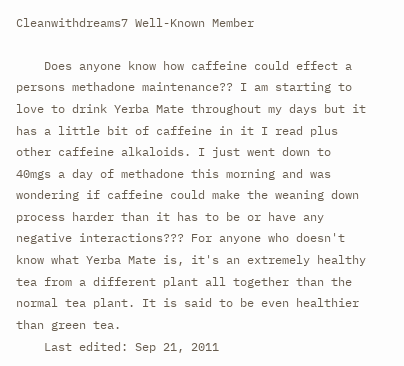Cleanwithdreams7 Well-Known Member

    Does anyone know how caffeine could effect a persons methadone maintenance?? I am starting to love to drink Yerba Mate throughout my days but it has a little bit of caffeine in it I read plus other caffeine alkaloids. I just went down to 40mgs a day of methadone this morning and was wondering if caffeine could make the weaning down process harder than it has to be or have any negative interactions??? For anyone who doesn't know what Yerba Mate is, it's an extremely healthy tea from a different plant all together than the normal tea plant. It is said to be even healthier than green tea.
    Last edited: Sep 21, 2011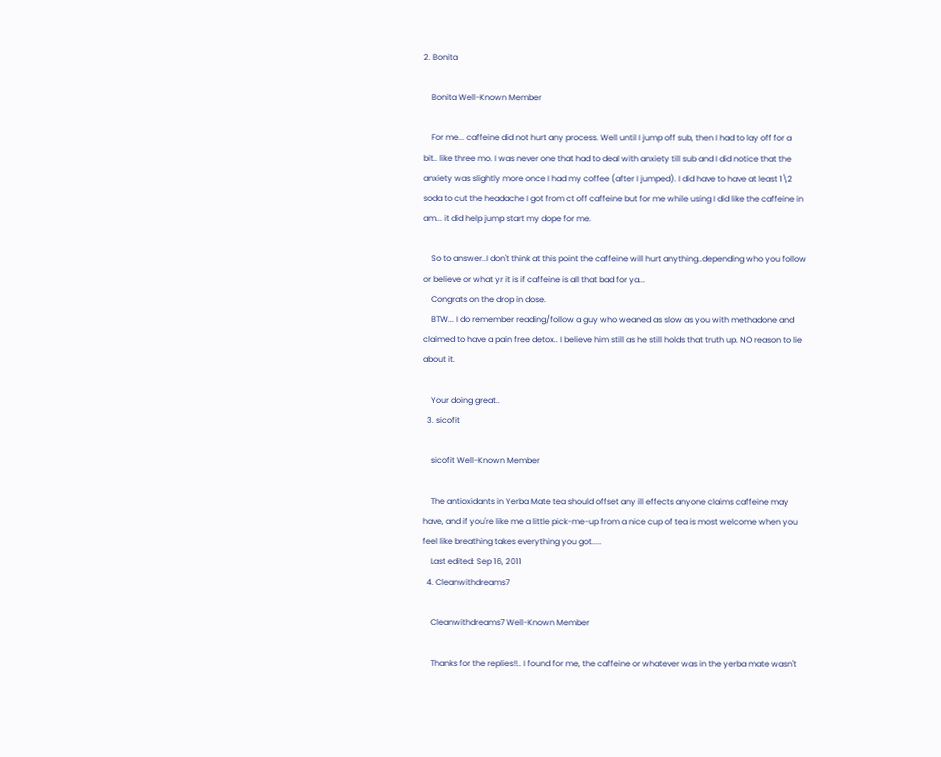2. Bonita

    Bonita Well-Known Member

    For me... caffeine did not hurt any process. Well until I jump off sub, then I had to lay off for a bit.. like three mo. I was never one that had to deal with anxiety till sub and I did notice that the anxiety was slightly more once I had my coffee (after I jumped). I did have to have at least 1\2 soda to cut the headache I got from ct off caffeine but for me while using I did like the caffeine in am... it did help jump start my dope for me.

    So to answer..I don't think at this point the caffeine will hurt anything..depending who you follow or believe or what yr it is if caffeine is all that bad for ya...
    Congrats on the drop in dose.
    BTW... I do remember reading/follow a guy who weaned as slow as you with methadone and claimed to have a pain free detox.. I believe him still as he still holds that truth up. NO reason to lie about it.

    Your doing great..
  3. sicofit

    sicofit Well-Known Member

    The antioxidants in Yerba Mate tea should offset any ill effects anyone claims caffeine may have, and if you're like me a little pick-me-up from a nice cup of tea is most welcome when you feel like breathing takes everything you got.....
    Last edited: Sep 16, 2011
  4. Cleanwithdreams7

    Cleanwithdreams7 Well-Known Member

    Thanks for the replies!!.. I found for me, the caffeine or whatever was in the yerba mate wasn't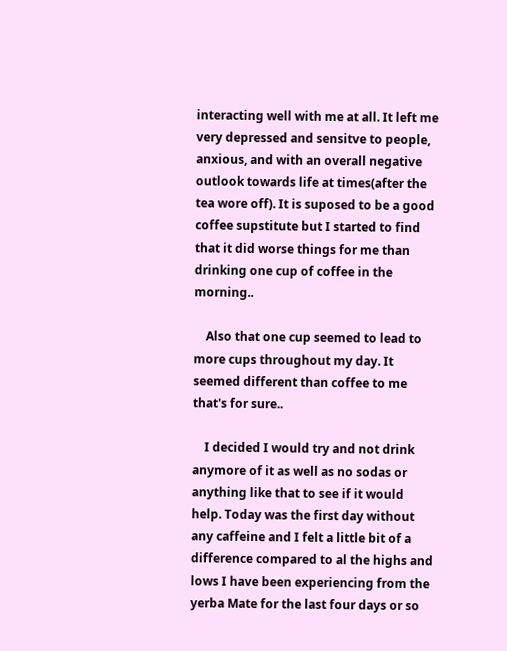interacting well with me at all. It left me very depressed and sensitve to people, anxious, and with an overall negative outlook towards life at times(after the tea wore off). It is suposed to be a good coffee supstitute but I started to find that it did worse things for me than drinking one cup of coffee in the morning..

    Also that one cup seemed to lead to more cups throughout my day. It seemed different than coffee to me that's for sure..

    I decided I would try and not drink anymore of it as well as no sodas or anything like that to see if it would help. Today was the first day without any caffeine and I felt a little bit of a difference compared to al the highs and lows I have been experiencing from the yerba Mate for the last four days or so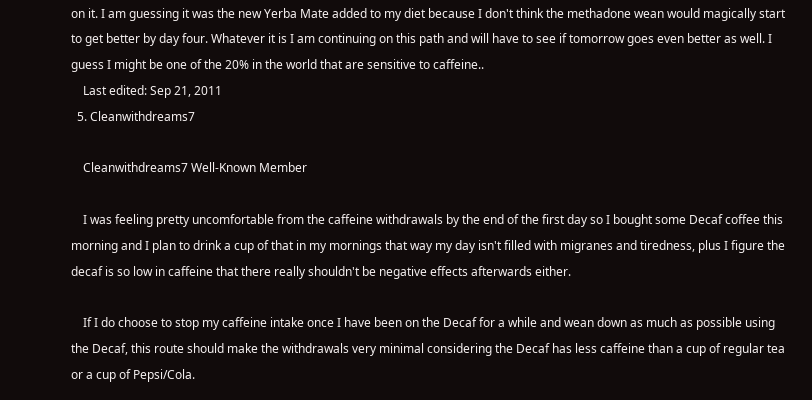on it. I am guessing it was the new Yerba Mate added to my diet because I don't think the methadone wean would magically start to get better by day four. Whatever it is I am continuing on this path and will have to see if tomorrow goes even better as well. I guess I might be one of the 20% in the world that are sensitive to caffeine..
    Last edited: Sep 21, 2011
  5. Cleanwithdreams7

    Cleanwithdreams7 Well-Known Member

    I was feeling pretty uncomfortable from the caffeine withdrawals by the end of the first day so I bought some Decaf coffee this morning and I plan to drink a cup of that in my mornings that way my day isn't filled with migranes and tiredness, plus I figure the decaf is so low in caffeine that there really shouldn't be negative effects afterwards either.

    If I do choose to stop my caffeine intake once I have been on the Decaf for a while and wean down as much as possible using the Decaf, this route should make the withdrawals very minimal considering the Decaf has less caffeine than a cup of regular tea or a cup of Pepsi/Cola.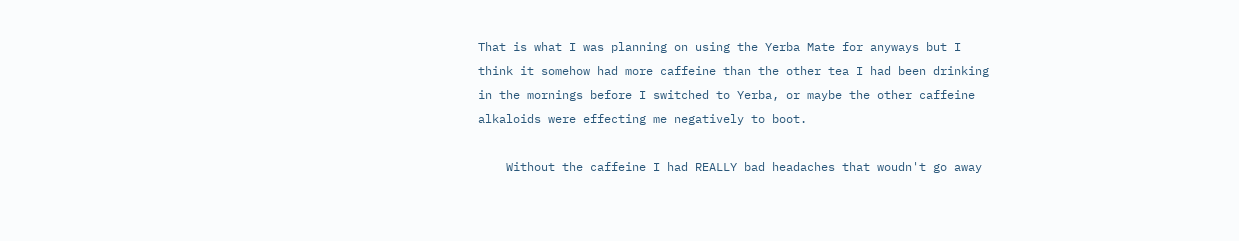That is what I was planning on using the Yerba Mate for anyways but I think it somehow had more caffeine than the other tea I had been drinking in the mornings before I switched to Yerba, or maybe the other caffeine alkaloids were effecting me negatively to boot.

    Without the caffeine I had REALLY bad headaches that woudn't go away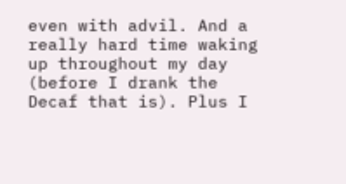even with advil. And a really hard time waking up throughout my day (before I drank the Decaf that is). Plus I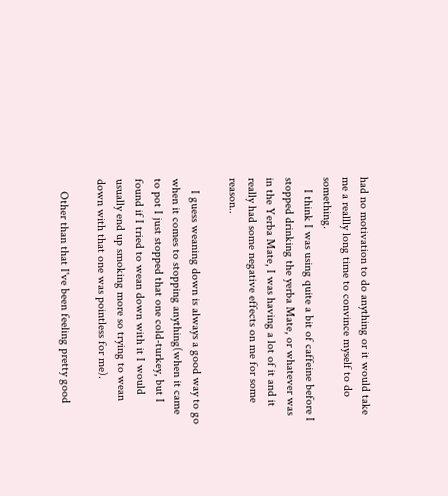had no motivation to do anything or it would take me a reallly long time to convince myself to do something.
    I think I was using quite a bit of caffeine before I stopped drinking the yerba Mate, or whatever was in the Yerba Mate, I was having a lot of it and it really had some negative effects on me for some reason..

    I guess weaning down is always a good way to go when it comes to stopping anything(when it came to pot I just stopped that one cold-turkey, but I found if I tried to wean down with it I would usually end up smoking more so trying to wean down with that one was pointless for me).

    Other than that I've been feeling pretty good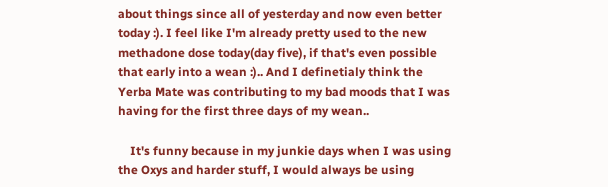about things since all of yesterday and now even better today :). I feel like I'm already pretty used to the new methadone dose today(day five), if that's even possible that early into a wean :).. And I definetialy think the Yerba Mate was contributing to my bad moods that I was having for the first three days of my wean..

    It's funny because in my junkie days when I was using the Oxys and harder stuff, I would always be using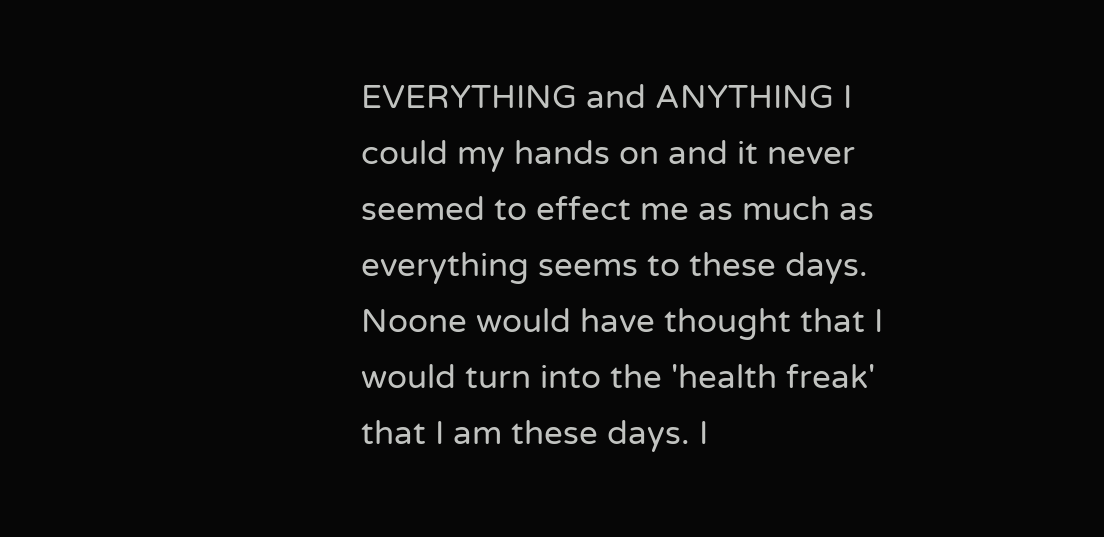EVERYTHING and ANYTHING I could my hands on and it never seemed to effect me as much as everything seems to these days. Noone would have thought that I would turn into the 'health freak' that I am these days. I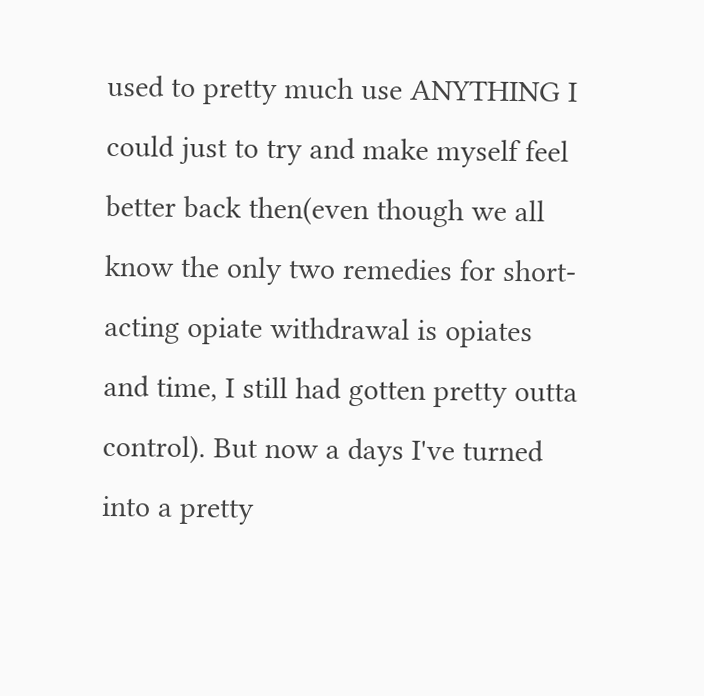used to pretty much use ANYTHING I could just to try and make myself feel better back then(even though we all know the only two remedies for short-acting opiate withdrawal is opiates and time, I still had gotten pretty outta control). But now a days I've turned into a pretty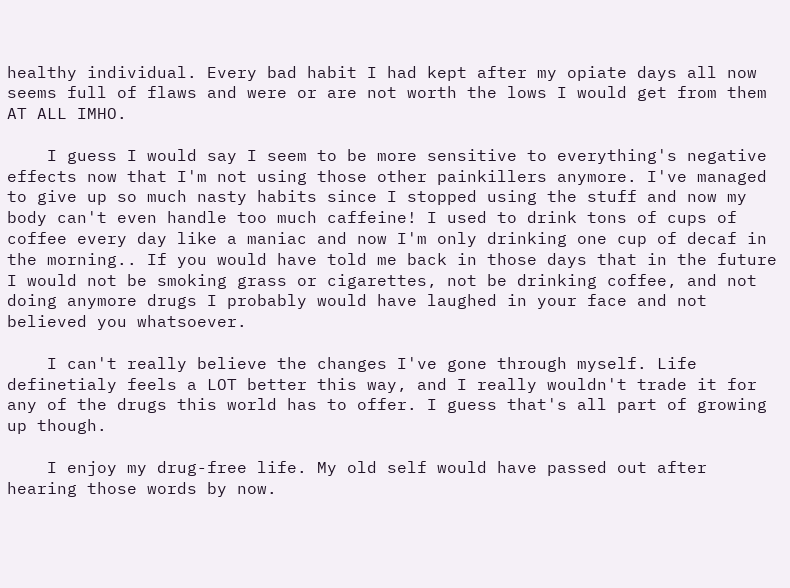healthy individual. Every bad habit I had kept after my opiate days all now seems full of flaws and were or are not worth the lows I would get from them AT ALL IMHO.

    I guess I would say I seem to be more sensitive to everything's negative effects now that I'm not using those other painkillers anymore. I've managed to give up so much nasty habits since I stopped using the stuff and now my body can't even handle too much caffeine! I used to drink tons of cups of coffee every day like a maniac and now I'm only drinking one cup of decaf in the morning.. If you would have told me back in those days that in the future I would not be smoking grass or cigarettes, not be drinking coffee, and not doing anymore drugs I probably would have laughed in your face and not believed you whatsoever.

    I can't really believe the changes I've gone through myself. Life definetialy feels a LOT better this way, and I really wouldn't trade it for any of the drugs this world has to offer. I guess that's all part of growing up though.

    I enjoy my drug-free life. My old self would have passed out after hearing those words by now.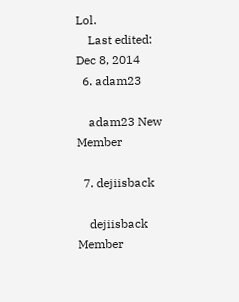Lol.
    Last edited: Dec 8, 2014
  6. adam23

    adam23 New Member

  7. dejiisback

    dejiisback Member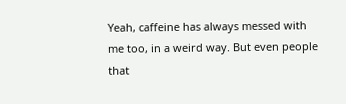Yeah, caffeine has always messed with me too, in a weird way. But even people that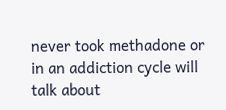never took methadone or in an addiction cycle will talk about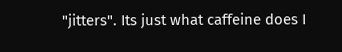"jitters". Its just what caffeine does I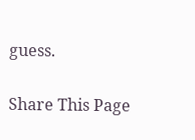guess.

Share This Page